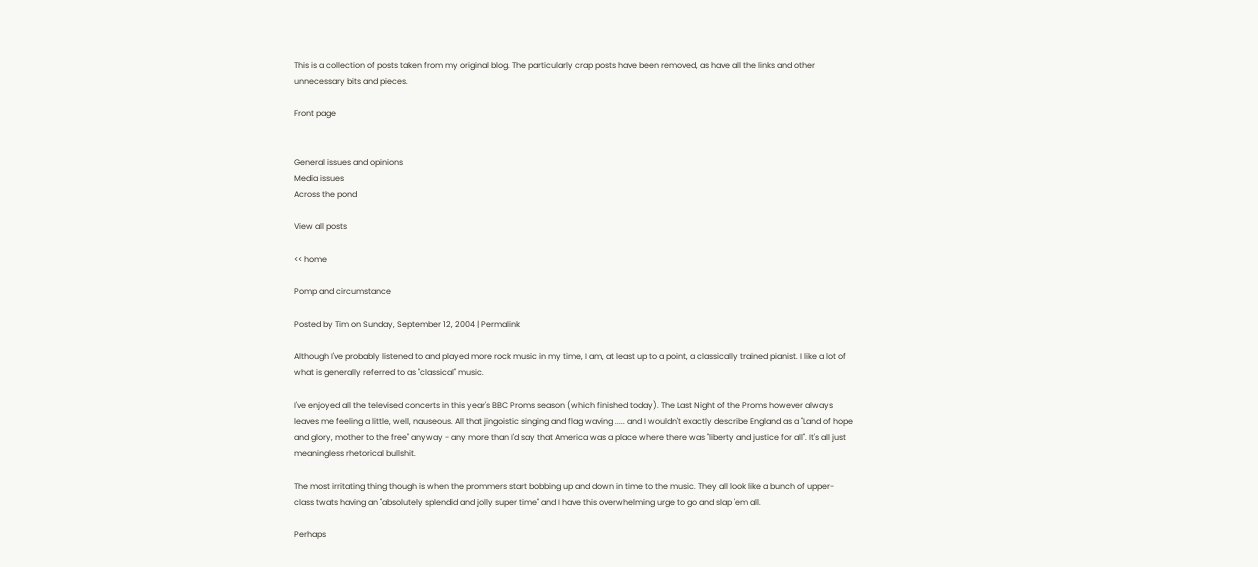This is a collection of posts taken from my original blog. The particularly crap posts have been removed, as have all the links and other unnecessary bits and pieces.

Front page


General issues and opinions
Media issues
Across the pond

View all posts

<< home

Pomp and circumstance

Posted by Tim on Sunday, September 12, 2004 | Permalink

Although I've probably listened to and played more rock music in my time, I am, at least up to a point, a classically trained pianist. I like a lot of what is generally referred to as "classical" music.

I've enjoyed all the televised concerts in this year's BBC Proms season (which finished today). The Last Night of the Proms however always leaves me feeling a little, well, nauseous. All that jingoistic singing and flag waving ..... and I wouldn't exactly describe England as a "Land of hope and glory, mother to the free" anyway - any more than I'd say that America was a place where there was "liberty and justice for all". It's all just meaningless rhetorical bullshit.

The most irritating thing though is when the prommers start bobbing up and down in time to the music. They all look like a bunch of upper-class twats having an "absolutely splendid and jolly super time" and I have this overwhelming urge to go and slap 'em all.

Perhaps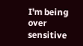I'm being over sensitive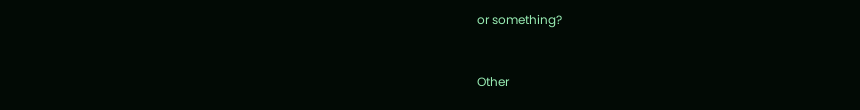or something?


Other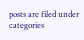posts are filed under categories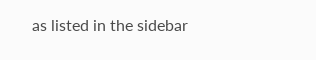as listed in the sidebar